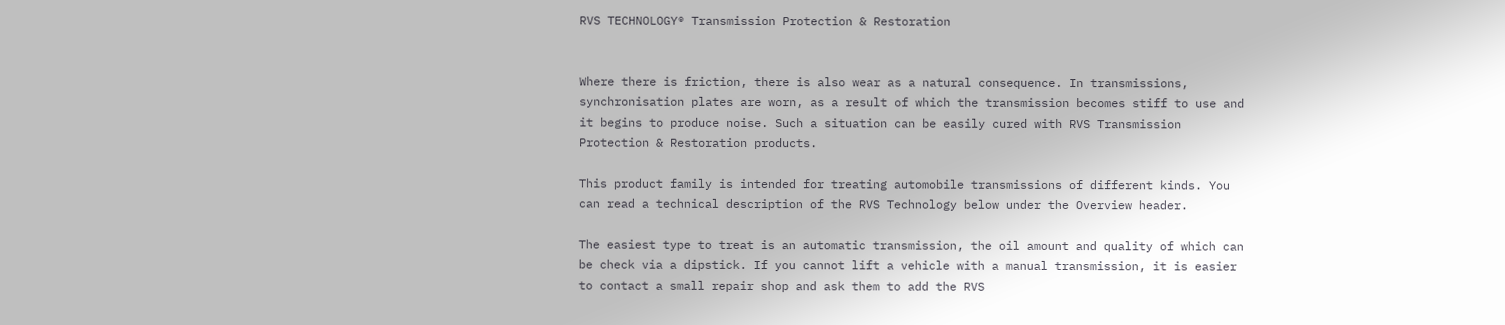RVS TECHNOLOGY® Transmission Protection & Restoration


Where there is friction, there is also wear as a natural consequence. In transmissions, synchronisation plates are worn, as a result of which the transmission becomes stiff to use and it begins to produce noise. Such a situation can be easily cured with RVS Transmission Protection & Restoration products.

This product family is intended for treating automobile transmissions of different kinds. You can read a technical description of the RVS Technology below under the Overview header.

The easiest type to treat is an automatic transmission, the oil amount and quality of which can be check via a dipstick. If you cannot lift a vehicle with a manual transmission, it is easier to contact a small repair shop and ask them to add the RVS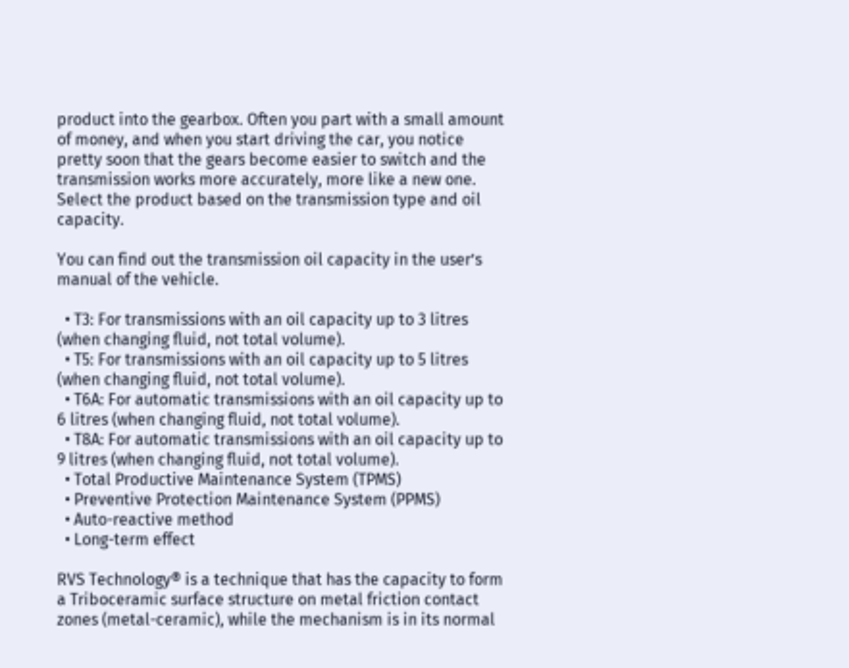product into the gearbox. Often you part with a small amount of money, and when you start driving the car, you notice pretty soon that the gears become easier to switch and the transmission works more accurately, more like a new one. Select the product based on the transmission type and oil capacity.

You can find out the transmission oil capacity in the user’s manual of the vehicle.

  • T3: For transmissions with an oil capacity up to 3 litres (when changing fluid, not total volume).
  • T5: For transmissions with an oil capacity up to 5 litres (when changing fluid, not total volume).
  • T6A: For automatic transmissions with an oil capacity up to 6 litres (when changing fluid, not total volume).
  • T8A: For automatic transmissions with an oil capacity up to 9 litres (when changing fluid, not total volume).
  • Total Productive Maintenance System (TPMS)
  • Preventive Protection Maintenance System (PPMS)
  • Auto-reactive method
  • Long-term effect

RVS Technology® is a technique that has the capacity to form a Triboceramic surface structure on metal friction contact zones (metal-ceramic), while the mechanism is in its normal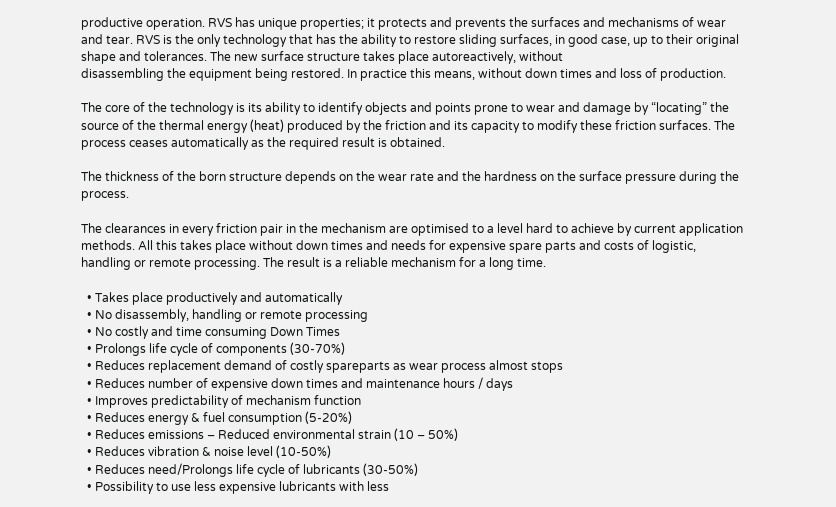productive operation. RVS has unique properties; it protects and prevents the surfaces and mechanisms of wear and tear. RVS is the only technology that has the ability to restore sliding surfaces, in good case, up to their original shape and tolerances. The new surface structure takes place autoreactively, without
disassembling the equipment being restored. In practice this means, without down times and loss of production.

The core of the technology is its ability to identify objects and points prone to wear and damage by “locating” the source of the thermal energy (heat) produced by the friction and its capacity to modify these friction surfaces. The process ceases automatically as the required result is obtained.

The thickness of the born structure depends on the wear rate and the hardness on the surface pressure during the process.

The clearances in every friction pair in the mechanism are optimised to a level hard to achieve by current application methods. All this takes place without down times and needs for expensive spare parts and costs of logistic, handling or remote processing. The result is a reliable mechanism for a long time.

  • Takes place productively and automatically
  • No disassembly, handling or remote processing
  • No costly and time consuming Down Times
  • Prolongs life cycle of components (30-70%)
  • Reduces replacement demand of costly spareparts as wear process almost stops
  • Reduces number of expensive down times and maintenance hours / days
  • Improves predictability of mechanism function
  • Reduces energy & fuel consumption (5-20%)
  • Reduces emissions – Reduced environmental strain (10 – 50%)
  • Reduces vibration & noise level (10-50%)
  • Reduces need/Prolongs life cycle of lubricants (30-50%)
  • Possibility to use less expensive lubricants with less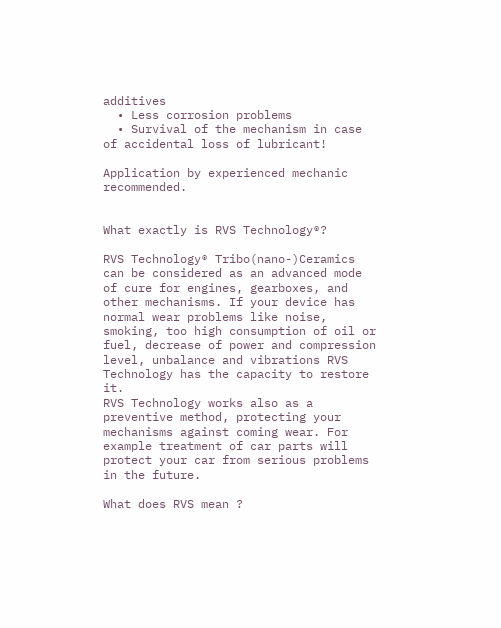additives
  • Less corrosion problems
  • Survival of the mechanism in case of accidental loss of lubricant!

Application by experienced mechanic recommended.


What exactly is RVS Technology®?

RVS Technology® Tribo(nano-)Ceramics can be considered as an advanced mode of cure for engines, gearboxes, and other mechanisms. If your device has normal wear problems like noise, smoking, too high consumption of oil or fuel, decrease of power and compression level, unbalance and vibrations RVS Technology has the capacity to restore it.
RVS Technology works also as a preventive method, protecting your mechanisms against coming wear. For example treatment of car parts will protect your car from serious problems in the future.

What does RVS mean ?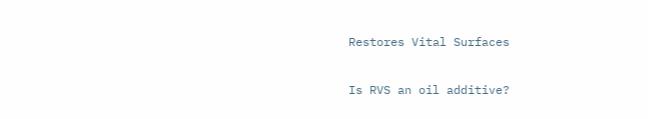Restores Vital Surfaces

Is RVS an oil additive?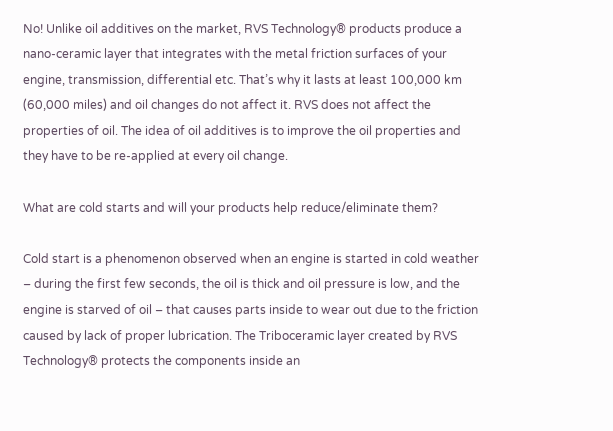No! Unlike oil additives on the market, RVS Technology® products produce a nano-ceramic layer that integrates with the metal friction surfaces of your engine, transmission, differential etc. That’s why it lasts at least 100,000 km (60,000 miles) and oil changes do not affect it. RVS does not affect the properties of oil. The idea of oil additives is to improve the oil properties and they have to be re-applied at every oil change.

What are cold starts and will your products help reduce/eliminate them?

Cold start is a phenomenon observed when an engine is started in cold weather – during the first few seconds, the oil is thick and oil pressure is low, and the engine is starved of oil – that causes parts inside to wear out due to the friction caused by lack of proper lubrication. The Triboceramic layer created by RVS Technology® protects the components inside an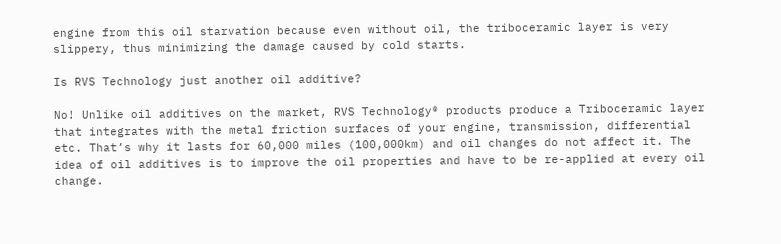engine from this oil starvation because even without oil, the triboceramic layer is very slippery, thus minimizing the damage caused by cold starts.

Is RVS Technology just another oil additive?

No! Unlike oil additives on the market, RVS Technology® products produce a Triboceramic layer that integrates with the metal friction surfaces of your engine, transmission, differential etc. That’s why it lasts for 60,000 miles (100,000km) and oil changes do not affect it. The idea of oil additives is to improve the oil properties and have to be re-applied at every oil change.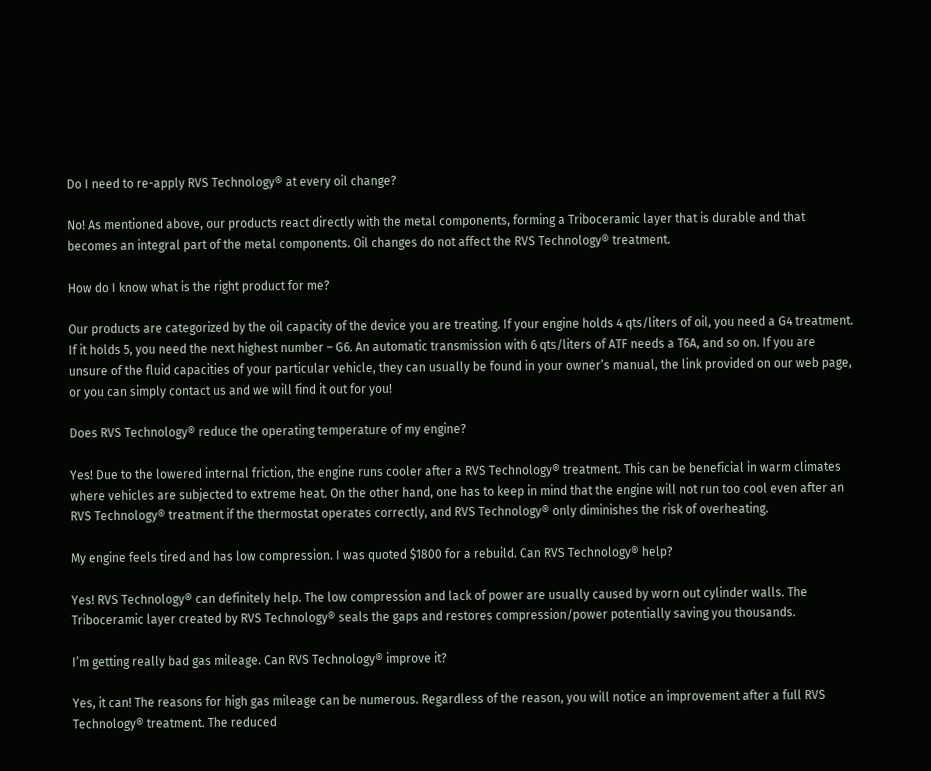Do I need to re-apply RVS Technology® at every oil change?

No! As mentioned above, our products react directly with the metal components, forming a Triboceramic layer that is durable and that becomes an integral part of the metal components. Oil changes do not affect the RVS Technology® treatment.

How do I know what is the right product for me?

Our products are categorized by the oil capacity of the device you are treating. If your engine holds 4 qts/liters of oil, you need a G4 treatment. If it holds 5, you need the next highest number – G6. An automatic transmission with 6 qts/liters of ATF needs a T6A, and so on. If you are unsure of the fluid capacities of your particular vehicle, they can usually be found in your owner’s manual, the link provided on our web page, or you can simply contact us and we will find it out for you!

Does RVS Technology® reduce the operating temperature of my engine?

Yes! Due to the lowered internal friction, the engine runs cooler after a RVS Technology® treatment. This can be beneficial in warm climates where vehicles are subjected to extreme heat. On the other hand, one has to keep in mind that the engine will not run too cool even after an RVS Technology® treatment if the thermostat operates correctly, and RVS Technology® only diminishes the risk of overheating.

My engine feels tired and has low compression. I was quoted $1800 for a rebuild. Can RVS Technology® help?

Yes! RVS Technology® can definitely help. The low compression and lack of power are usually caused by worn out cylinder walls. The Triboceramic layer created by RVS Technology® seals the gaps and restores compression/power potentially saving you thousands.

I’m getting really bad gas mileage. Can RVS Technology® improve it?

Yes, it can! The reasons for high gas mileage can be numerous. Regardless of the reason, you will notice an improvement after a full RVS Technology® treatment. The reduced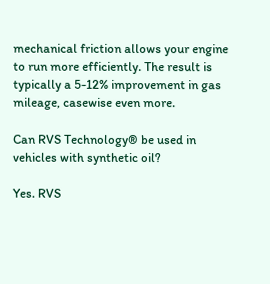mechanical friction allows your engine to run more efficiently. The result is typically a 5-12% improvement in gas mileage, casewise even more.

Can RVS Technology® be used in vehicles with synthetic oil?

Yes. RVS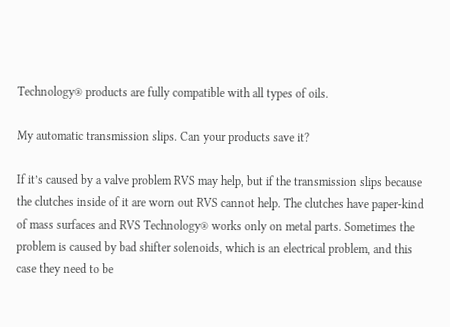Technology® products are fully compatible with all types of oils.

My automatic transmission slips. Can your products save it?

If it’s caused by a valve problem RVS may help, but if the transmission slips because the clutches inside of it are worn out RVS cannot help. The clutches have paper-kind of mass surfaces and RVS Technology® works only on metal parts. Sometimes the problem is caused by bad shifter solenoids, which is an electrical problem, and this case they need to be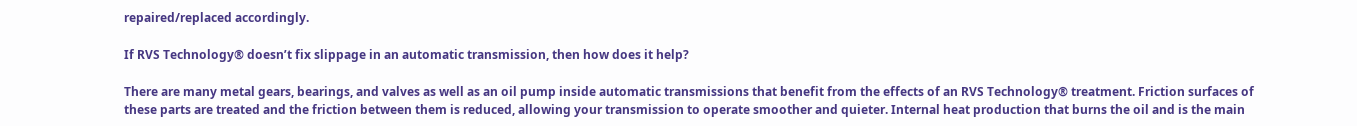repaired/replaced accordingly.

If RVS Technology® doesn’t fix slippage in an automatic transmission, then how does it help?

There are many metal gears, bearings, and valves as well as an oil pump inside automatic transmissions that benefit from the effects of an RVS Technology® treatment. Friction surfaces of these parts are treated and the friction between them is reduced, allowing your transmission to operate smoother and quieter. Internal heat production that burns the oil and is the main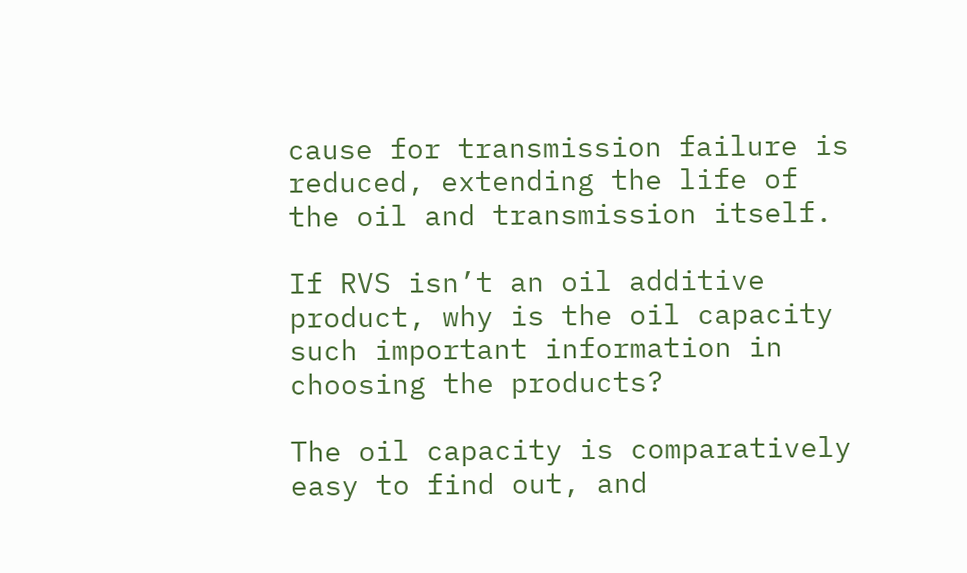cause for transmission failure is reduced, extending the life of the oil and transmission itself.

If RVS isn’t an oil additive product, why is the oil capacity such important information in choosing the products?

The oil capacity is comparatively easy to find out, and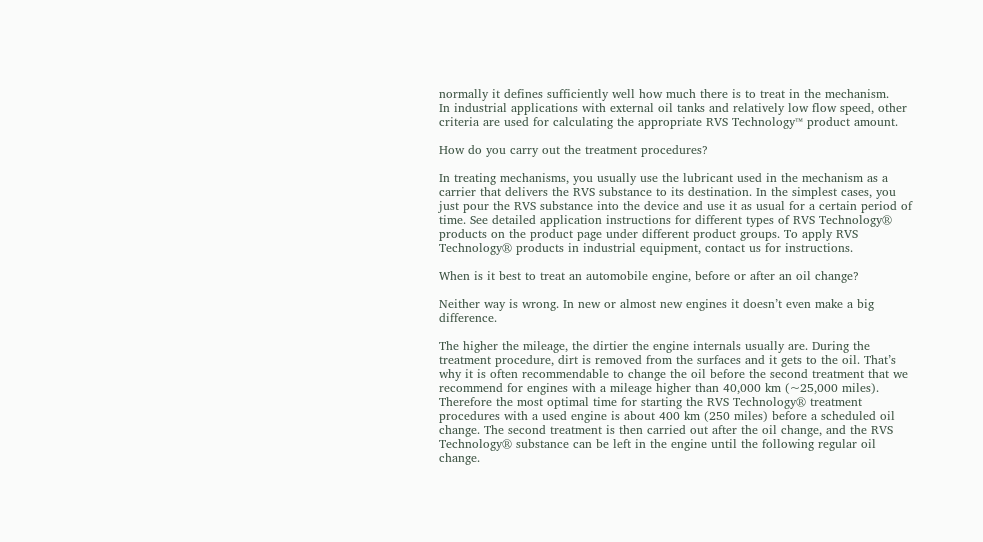normally it defines sufficiently well how much there is to treat in the mechanism.
In industrial applications with external oil tanks and relatively low flow speed, other criteria are used for calculating the appropriate RVS Technology™ product amount.

How do you carry out the treatment procedures?

In treating mechanisms, you usually use the lubricant used in the mechanism as a carrier that delivers the RVS substance to its destination. In the simplest cases, you just pour the RVS substance into the device and use it as usual for a certain period of time. See detailed application instructions for different types of RVS Technology® products on the product page under different product groups. To apply RVS Technology® products in industrial equipment, contact us for instructions.

When is it best to treat an automobile engine, before or after an oil change?

Neither way is wrong. In new or almost new engines it doesn’t even make a big difference.

The higher the mileage, the dirtier the engine internals usually are. During the treatment procedure, dirt is removed from the surfaces and it gets to the oil. That’s why it is often recommendable to change the oil before the second treatment that we recommend for engines with a mileage higher than 40,000 km (~25,000 miles). Therefore the most optimal time for starting the RVS Technology® treatment procedures with a used engine is about 400 km (250 miles) before a scheduled oil change. The second treatment is then carried out after the oil change, and the RVS Technology® substance can be left in the engine until the following regular oil change.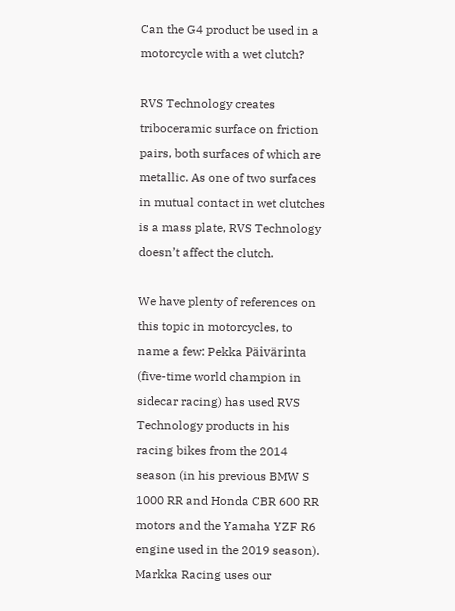Can the G4 product be used in a motorcycle with a wet clutch?

RVS Technology creates triboceramic surface on friction pairs, both surfaces of which are metallic. As one of two surfaces in mutual contact in wet clutches is a mass plate, RVS Technology doesn’t affect the clutch.

We have plenty of references on this topic in motorcycles, to name a few: Pekka Päivärinta (five-time world champion in sidecar racing) has used RVS Technology products in his racing bikes from the 2014 season (in his previous BMW S 1000 RR and Honda CBR 600 RR motors and the Yamaha YZF R6 engine used in the 2019 season). Markka Racing uses our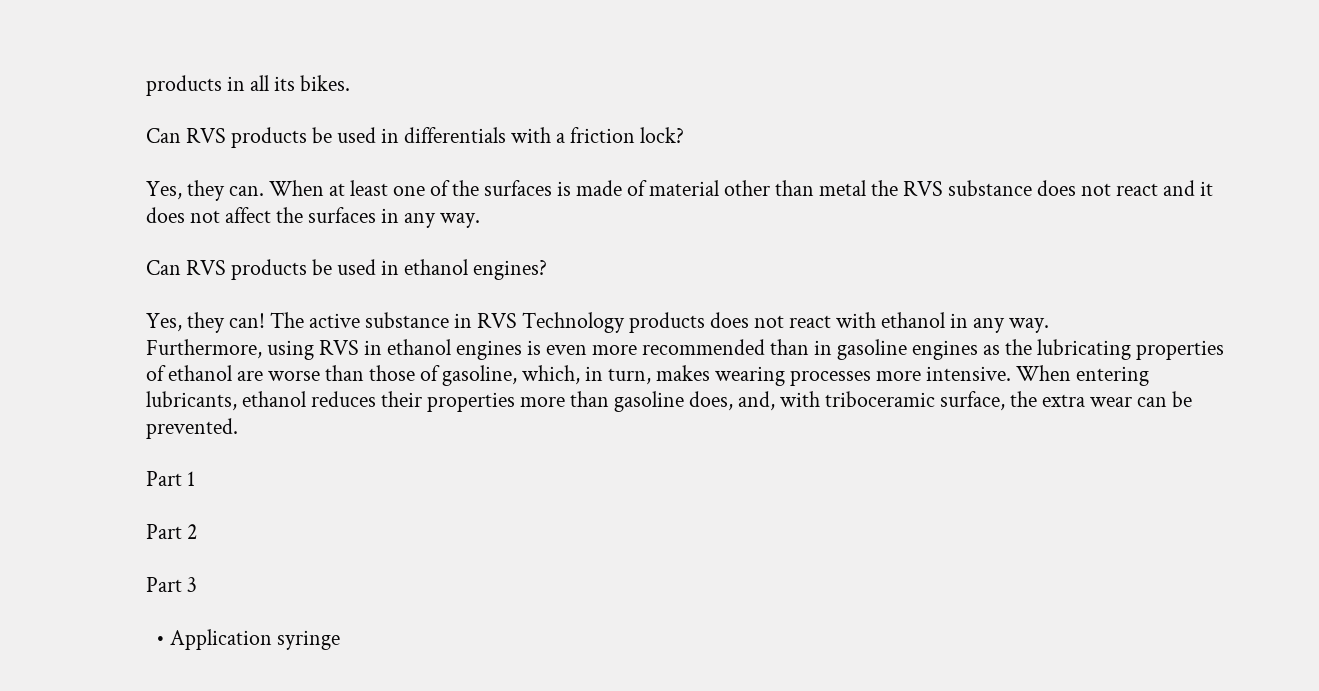products in all its bikes.

Can RVS products be used in differentials with a friction lock?

Yes, they can. When at least one of the surfaces is made of material other than metal the RVS substance does not react and it does not affect the surfaces in any way.

Can RVS products be used in ethanol engines?

Yes, they can! The active substance in RVS Technology products does not react with ethanol in any way.
Furthermore, using RVS in ethanol engines is even more recommended than in gasoline engines as the lubricating properties of ethanol are worse than those of gasoline, which, in turn, makes wearing processes more intensive. When entering lubricants, ethanol reduces their properties more than gasoline does, and, with triboceramic surface, the extra wear can be prevented.

Part 1

Part 2

Part 3

  • Application syringe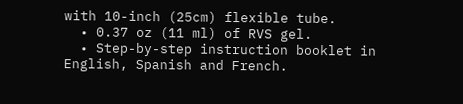with 10-inch (25cm) flexible tube.
  • 0.37 oz (11 ml) of RVS gel.
  • Step-by-step instruction booklet in English, Spanish and French.